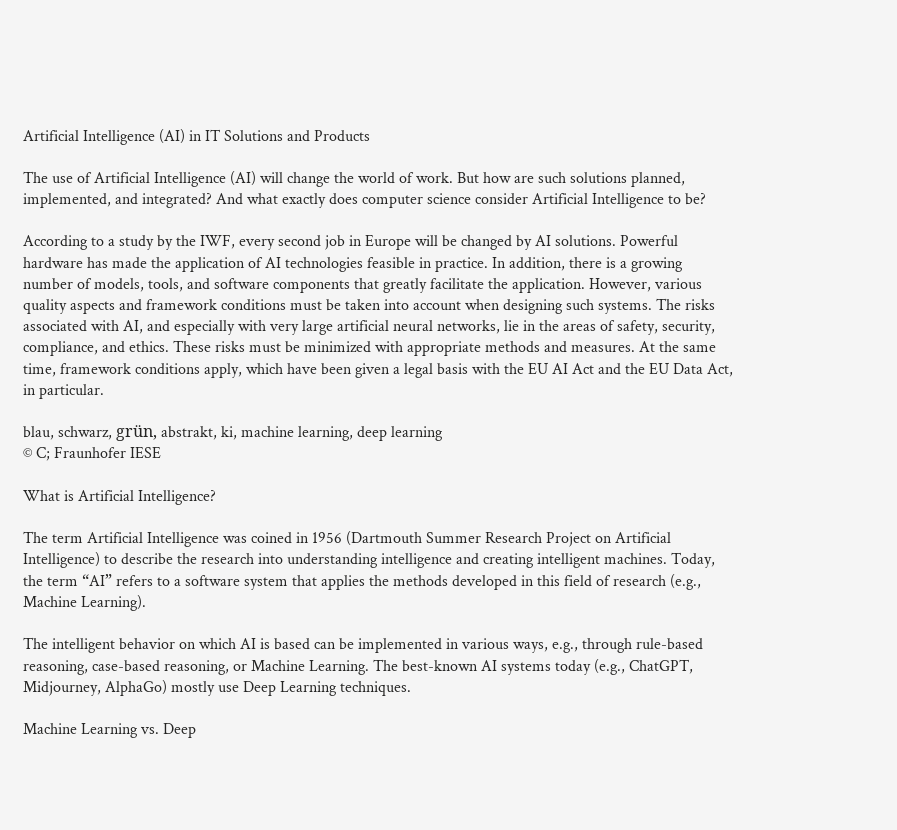Artificial Intelligence (AI) in IT Solutions and Products

The use of Artificial Intelligence (AI) will change the world of work. But how are such solutions planned, implemented, and integrated? And what exactly does computer science consider Artificial Intelligence to be?

According to a study by the IWF, every second job in Europe will be changed by AI solutions. Powerful hardware has made the application of AI technologies feasible in practice. In addition, there is a growing number of models, tools, and software components that greatly facilitate the application. However, various quality aspects and framework conditions must be taken into account when designing such systems. The risks associated with AI, and especially with very large artificial neural networks, lie in the areas of safety, security, compliance, and ethics. These risks must be minimized with appropriate methods and measures. At the same time, framework conditions apply, which have been given a legal basis with the EU AI Act and the EU Data Act, in particular.

blau, schwarz, grün, abstrakt, ki, machine learning, deep learning
© C; Fraunhofer IESE

What is Artificial Intelligence?

The term Artificial Intelligence was coined in 1956 (Dartmouth Summer Research Project on Artificial Intelligence) to describe the research into understanding intelligence and creating intelligent machines. Today, the term “AI” refers to a software system that applies the methods developed in this field of research (e.g., Machine Learning).

The intelligent behavior on which AI is based can be implemented in various ways, e.g., through rule-based reasoning, case-based reasoning, or Machine Learning. The best-known AI systems today (e.g., ChatGPT, Midjourney, AlphaGo) mostly use Deep Learning techniques.

Machine Learning vs. Deep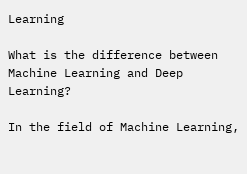Learning

What is the difference between Machine Learning and Deep Learning?

In the field of Machine Learning,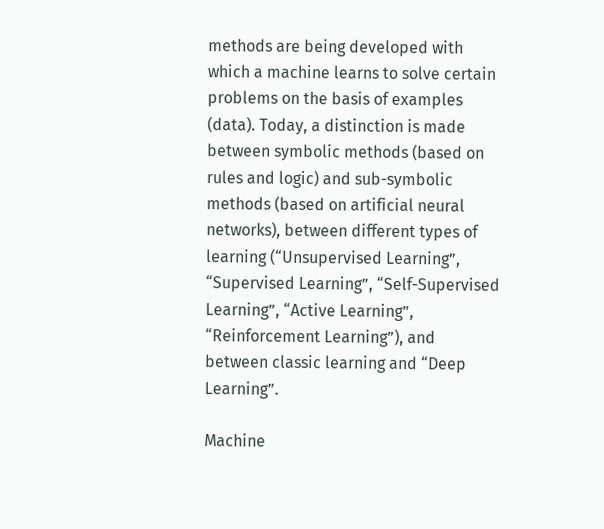methods are being developed with which a machine learns to solve certain problems on the basis of examples (data). Today, a distinction is made between symbolic methods (based on rules and logic) and sub-symbolic methods (based on artificial neural networks), between different types of learning (“Unsupervised Learning”, “Supervised Learning”, “Self-Supervised Learning”, “Active Learning”, “Reinforcement Learning”), and between classic learning and “Deep Learning”.

Machine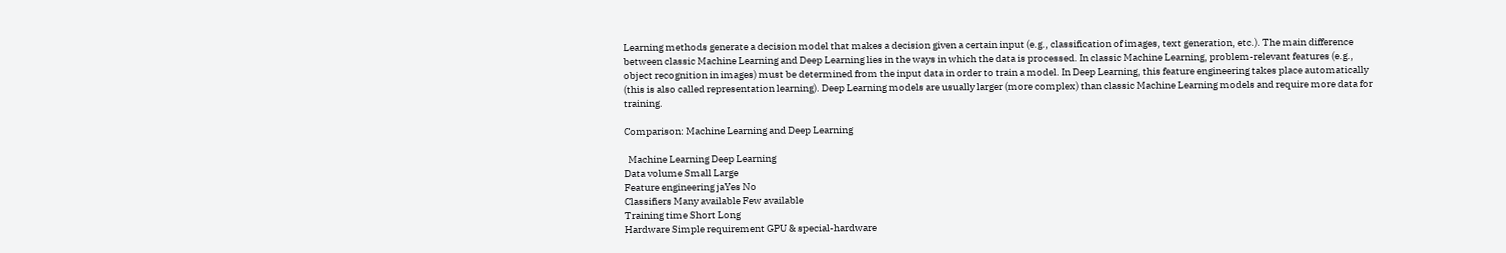Learning methods generate a decision model that makes a decision given a certain input (e.g., classification of images, text generation, etc.). The main difference between classic Machine Learning and Deep Learning lies in the ways in which the data is processed. In classic Machine Learning, problem-relevant features (e.g., object recognition in images) must be determined from the input data in order to train a model. In Deep Learning, this feature engineering takes place automatically (this is also called representation learning). Deep Learning models are usually larger (more complex) than classic Machine Learning models and require more data for training.

Comparison: Machine Learning and Deep Learning

  Machine Learning Deep Learning
Data volume Small Large
Feature engineering jaYes No
Classifiers Many available Few available
Training time Short Long
Hardware Simple requirement GPU & special-hardware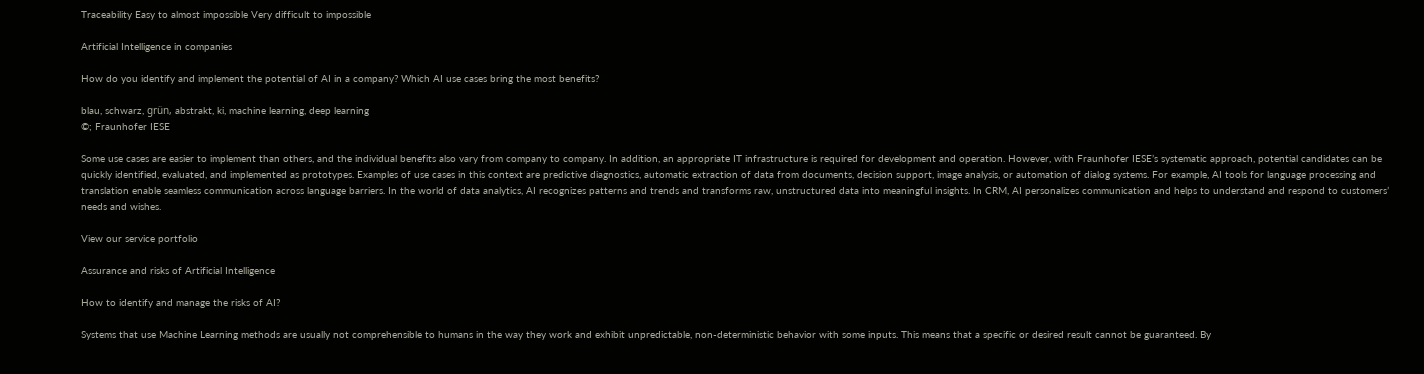Traceability Easy to almost impossible Very difficult to impossible

Artificial Intelligence in companies

How do you identify and implement the potential of AI in a company? Which AI use cases bring the most benefits?

blau, schwarz, grün, abstrakt, ki, machine learning, deep learning
©; Fraunhofer IESE

Some use cases are easier to implement than others, and the individual benefits also vary from company to company. In addition, an appropriate IT infrastructure is required for development and operation. However, with Fraunhofer IESE’s systematic approach, potential candidates can be quickly identified, evaluated, and implemented as prototypes. Examples of use cases in this context are predictive diagnostics, automatic extraction of data from documents, decision support, image analysis, or automation of dialog systems. For example, AI tools for language processing and translation enable seamless communication across language barriers. In the world of data analytics, AI recognizes patterns and trends and transforms raw, unstructured data into meaningful insights. In CRM, AI personalizes communication and helps to understand and respond to customers’ needs and wishes.

View our service portfolio

Assurance and risks of Artificial Intelligence

How to identify and manage the risks of AI?

Systems that use Machine Learning methods are usually not comprehensible to humans in the way they work and exhibit unpredictable, non-deterministic behavior with some inputs. This means that a specific or desired result cannot be guaranteed. By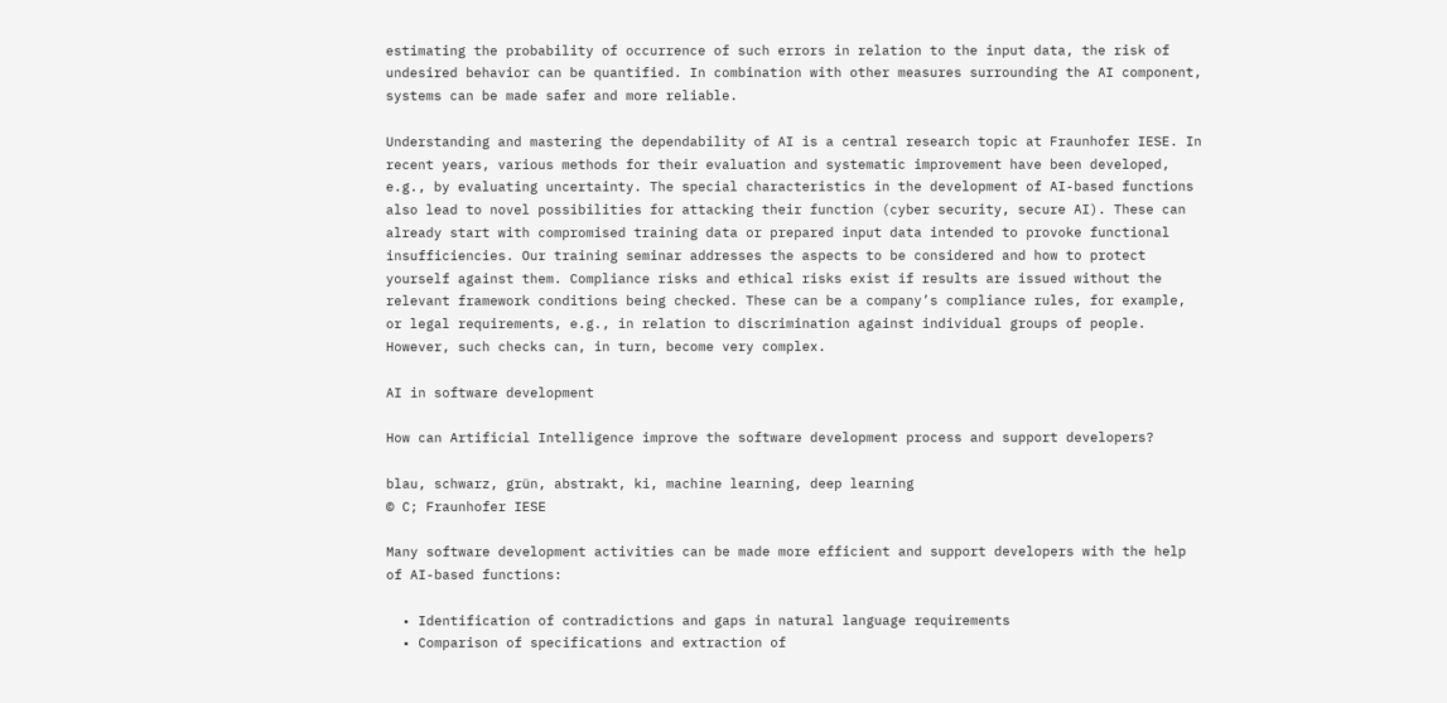estimating the probability of occurrence of such errors in relation to the input data, the risk of undesired behavior can be quantified. In combination with other measures surrounding the AI component, systems can be made safer and more reliable.

Understanding and mastering the dependability of AI is a central research topic at Fraunhofer IESE. In recent years, various methods for their evaluation and systematic improvement have been developed, e.g., by evaluating uncertainty. The special characteristics in the development of AI-based functions also lead to novel possibilities for attacking their function (cyber security, secure AI). These can already start with compromised training data or prepared input data intended to provoke functional insufficiencies. Our training seminar addresses the aspects to be considered and how to protect yourself against them. Compliance risks and ethical risks exist if results are issued without the relevant framework conditions being checked. These can be a company’s compliance rules, for example, or legal requirements, e.g., in relation to discrimination against individual groups of people. However, such checks can, in turn, become very complex.

AI in software development

How can Artificial Intelligence improve the software development process and support developers?

blau, schwarz, grün, abstrakt, ki, machine learning, deep learning
© C; Fraunhofer IESE

Many software development activities can be made more efficient and support developers with the help of AI-based functions:

  • Identification of contradictions and gaps in natural language requirements
  • Comparison of specifications and extraction of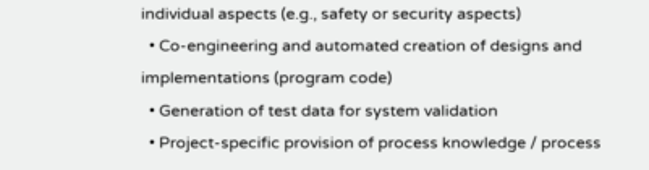individual aspects (e.g., safety or security aspects)
  • Co-engineering and automated creation of designs and implementations (program code)
  • Generation of test data for system validation
  • Project-specific provision of process knowledge / process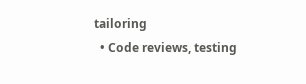tailoring
  • Code reviews, testing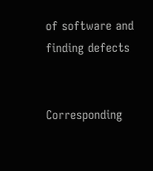of software and finding defects


Corresponding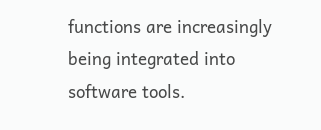functions are increasingly being integrated into software tools.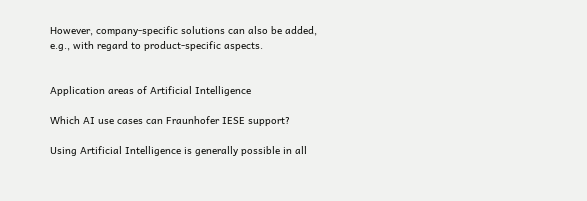However, company-specific solutions can also be added, e.g., with regard to product-specific aspects.


Application areas of Artificial Intelligence

Which AI use cases can Fraunhofer IESE support?

Using Artificial Intelligence is generally possible in all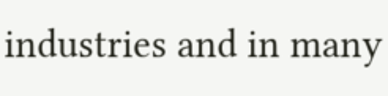industries and in many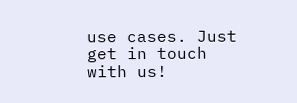use cases. Just get in touch with us!